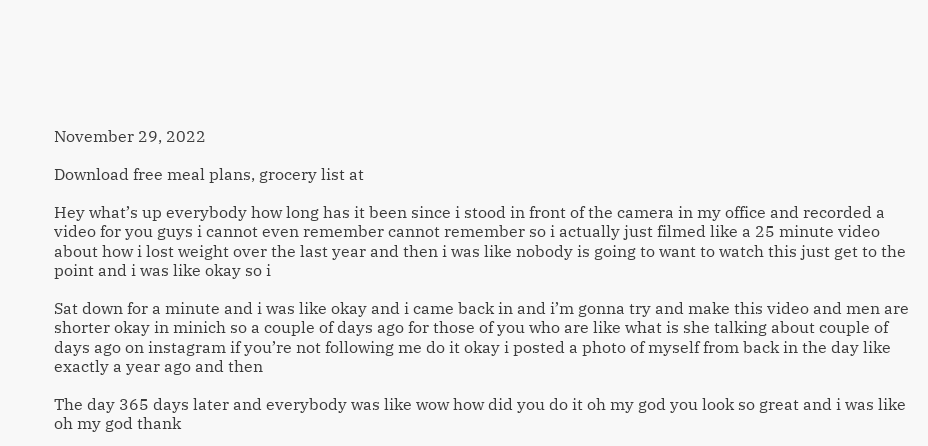November 29, 2022

Download free meal plans, grocery list at

Hey what’s up everybody how long has it been since i stood in front of the camera in my office and recorded a video for you guys i cannot even remember cannot remember so i actually just filmed like a 25 minute video about how i lost weight over the last year and then i was like nobody is going to want to watch this just get to the point and i was like okay so i

Sat down for a minute and i was like okay and i came back in and i’m gonna try and make this video and men are shorter okay in minich so a couple of days ago for those of you who are like what is she talking about couple of days ago on instagram if you’re not following me do it okay i posted a photo of myself from back in the day like exactly a year ago and then

The day 365 days later and everybody was like wow how did you do it oh my god you look so great and i was like oh my god thank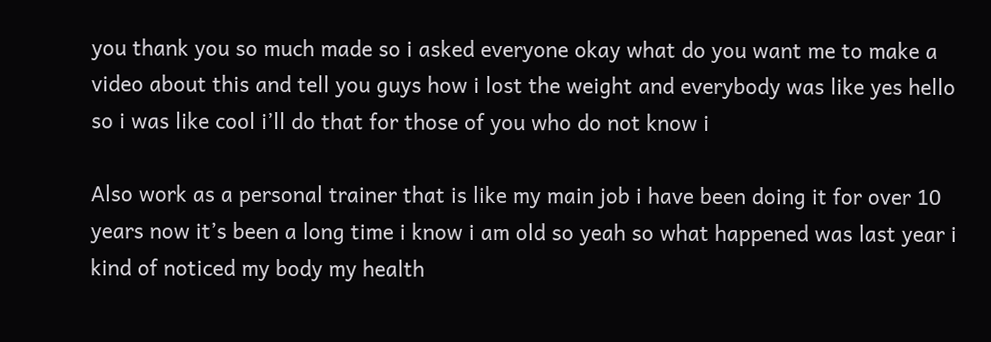you thank you so much made so i asked everyone okay what do you want me to make a video about this and tell you guys how i lost the weight and everybody was like yes hello so i was like cool i’ll do that for those of you who do not know i

Also work as a personal trainer that is like my main job i have been doing it for over 10 years now it’s been a long time i know i am old so yeah so what happened was last year i kind of noticed my body my health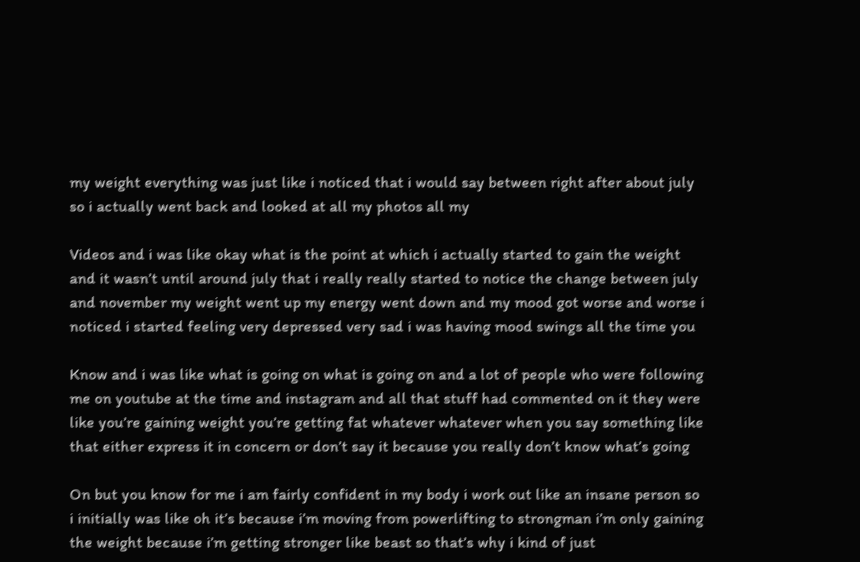my weight everything was just like i noticed that i would say between right after about july so i actually went back and looked at all my photos all my

Videos and i was like okay what is the point at which i actually started to gain the weight and it wasn’t until around july that i really really started to notice the change between july and november my weight went up my energy went down and my mood got worse and worse i noticed i started feeling very depressed very sad i was having mood swings all the time you

Know and i was like what is going on what is going on and a lot of people who were following me on youtube at the time and instagram and all that stuff had commented on it they were like you’re gaining weight you’re getting fat whatever whatever when you say something like that either express it in concern or don’t say it because you really don’t know what’s going

On but you know for me i am fairly confident in my body i work out like an insane person so i initially was like oh it’s because i’m moving from powerlifting to strongman i’m only gaining the weight because i’m getting stronger like beast so that’s why i kind of just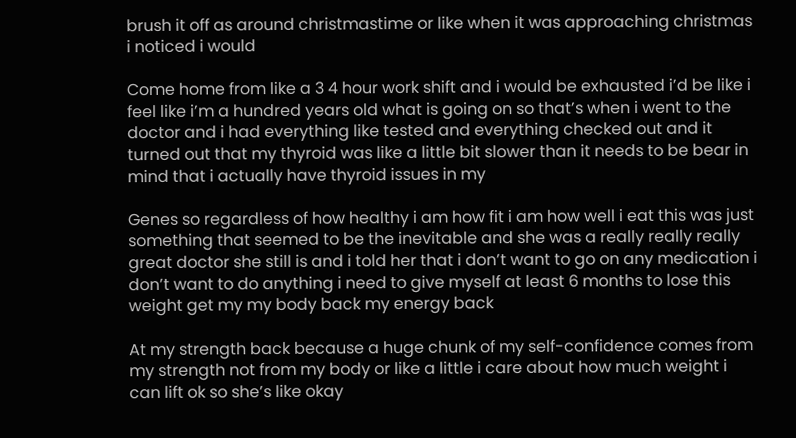brush it off as around christmastime or like when it was approaching christmas i noticed i would

Come home from like a 3 4 hour work shift and i would be exhausted i’d be like i feel like i’m a hundred years old what is going on so that’s when i went to the doctor and i had everything like tested and everything checked out and it turned out that my thyroid was like a little bit slower than it needs to be bear in mind that i actually have thyroid issues in my

Genes so regardless of how healthy i am how fit i am how well i eat this was just something that seemed to be the inevitable and she was a really really really great doctor she still is and i told her that i don’t want to go on any medication i don’t want to do anything i need to give myself at least 6 months to lose this weight get my my body back my energy back

At my strength back because a huge chunk of my self-confidence comes from my strength not from my body or like a little i care about how much weight i can lift ok so she’s like okay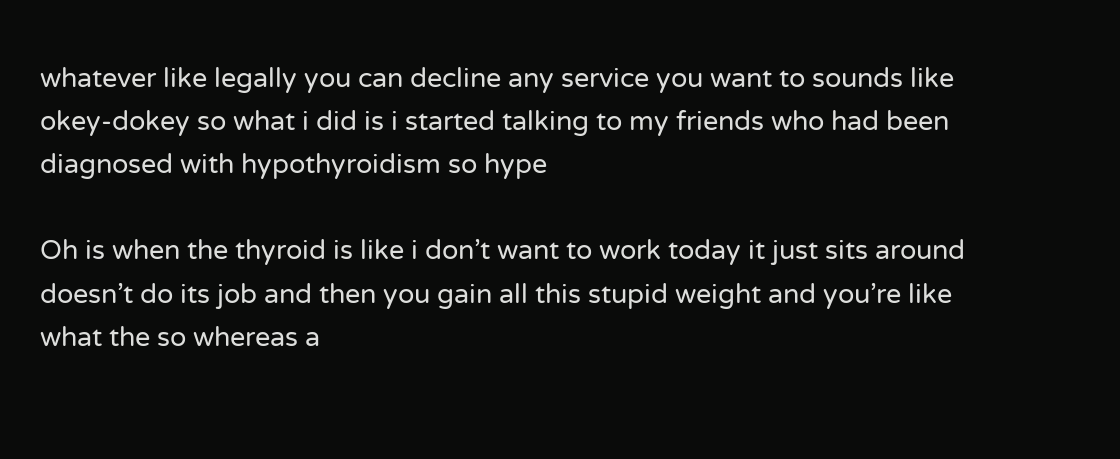whatever like legally you can decline any service you want to sounds like okey-dokey so what i did is i started talking to my friends who had been diagnosed with hypothyroidism so hype

Oh is when the thyroid is like i don’t want to work today it just sits around doesn’t do its job and then you gain all this stupid weight and you’re like what the so whereas a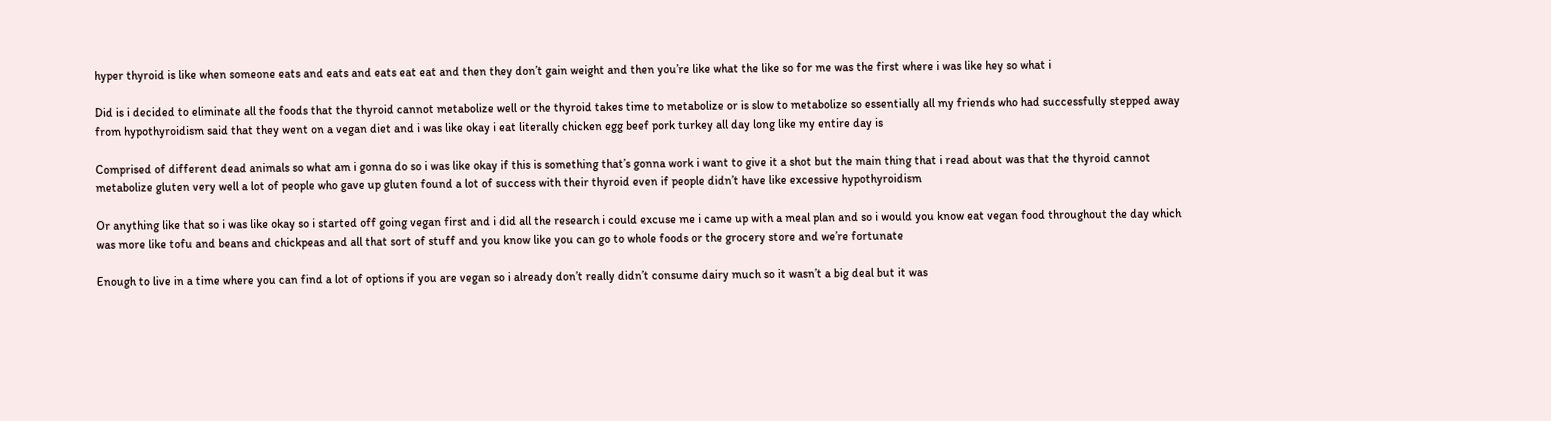hyper thyroid is like when someone eats and eats and eats eat eat and then they don’t gain weight and then you’re like what the like so for me was the first where i was like hey so what i

Did is i decided to eliminate all the foods that the thyroid cannot metabolize well or the thyroid takes time to metabolize or is slow to metabolize so essentially all my friends who had successfully stepped away from hypothyroidism said that they went on a vegan diet and i was like okay i eat literally chicken egg beef pork turkey all day long like my entire day is

Comprised of different dead animals so what am i gonna do so i was like okay if this is something that’s gonna work i want to give it a shot but the main thing that i read about was that the thyroid cannot metabolize gluten very well a lot of people who gave up gluten found a lot of success with their thyroid even if people didn’t have like excessive hypothyroidism

Or anything like that so i was like okay so i started off going vegan first and i did all the research i could excuse me i came up with a meal plan and so i would you know eat vegan food throughout the day which was more like tofu and beans and chickpeas and all that sort of stuff and you know like you can go to whole foods or the grocery store and we’re fortunate

Enough to live in a time where you can find a lot of options if you are vegan so i already don’t really didn’t consume dairy much so it wasn’t a big deal but it was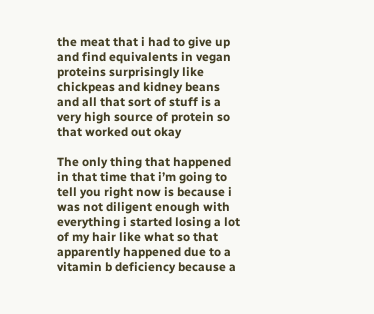the meat that i had to give up and find equivalents in vegan proteins surprisingly like chickpeas and kidney beans and all that sort of stuff is a very high source of protein so that worked out okay

The only thing that happened in that time that i’m going to tell you right now is because i was not diligent enough with everything i started losing a lot of my hair like what so that apparently happened due to a vitamin b deficiency because a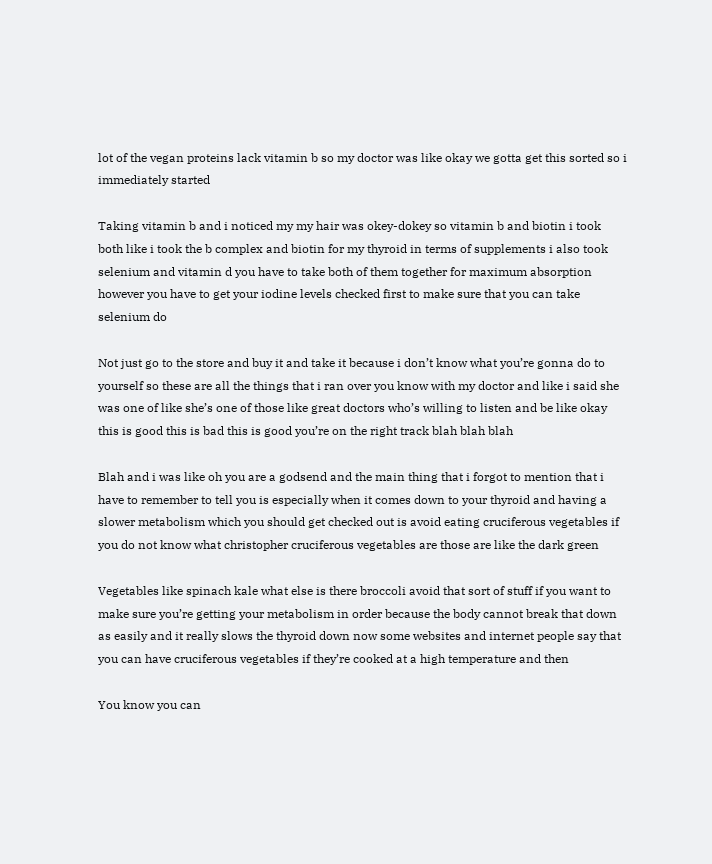lot of the vegan proteins lack vitamin b so my doctor was like okay we gotta get this sorted so i immediately started

Taking vitamin b and i noticed my my hair was okey-dokey so vitamin b and biotin i took both like i took the b complex and biotin for my thyroid in terms of supplements i also took selenium and vitamin d you have to take both of them together for maximum absorption however you have to get your iodine levels checked first to make sure that you can take selenium do

Not just go to the store and buy it and take it because i don’t know what you’re gonna do to yourself so these are all the things that i ran over you know with my doctor and like i said she was one of like she’s one of those like great doctors who’s willing to listen and be like okay this is good this is bad this is good you’re on the right track blah blah blah

Blah and i was like oh you are a godsend and the main thing that i forgot to mention that i have to remember to tell you is especially when it comes down to your thyroid and having a slower metabolism which you should get checked out is avoid eating cruciferous vegetables if you do not know what christopher cruciferous vegetables are those are like the dark green

Vegetables like spinach kale what else is there broccoli avoid that sort of stuff if you want to make sure you’re getting your metabolism in order because the body cannot break that down as easily and it really slows the thyroid down now some websites and internet people say that you can have cruciferous vegetables if they’re cooked at a high temperature and then

You know you can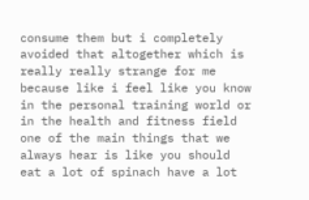consume them but i completely avoided that altogether which is really really strange for me because like i feel like you know in the personal training world or in the health and fitness field one of the main things that we always hear is like you should eat a lot of spinach have a lot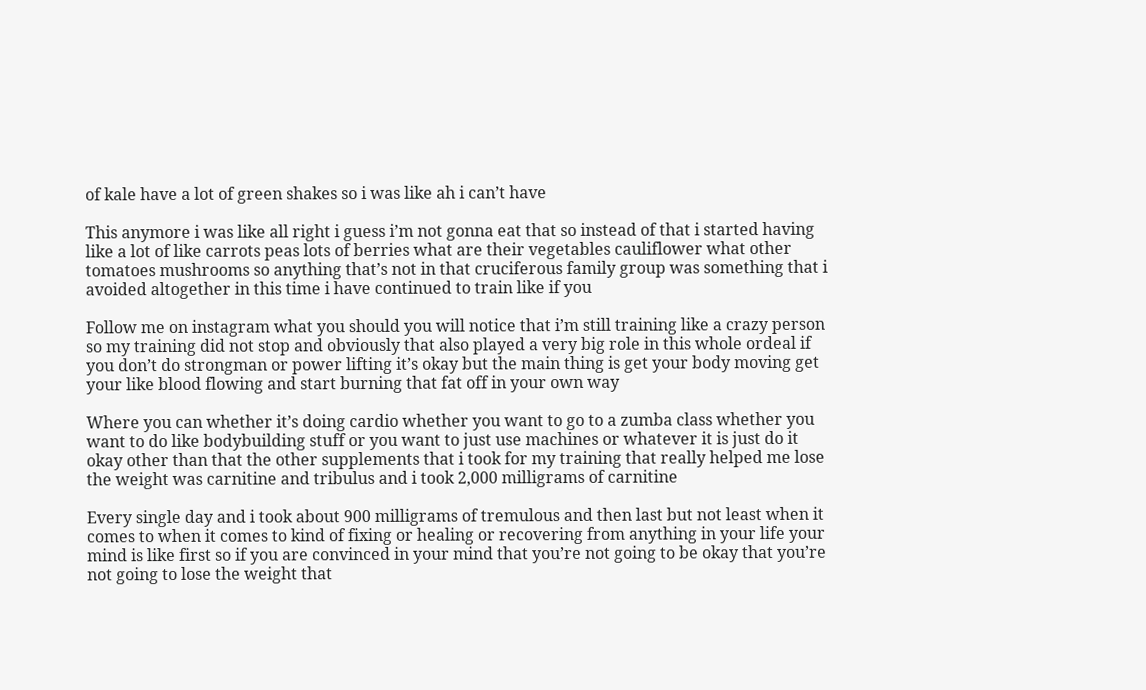of kale have a lot of green shakes so i was like ah i can’t have

This anymore i was like all right i guess i’m not gonna eat that so instead of that i started having like a lot of like carrots peas lots of berries what are their vegetables cauliflower what other tomatoes mushrooms so anything that’s not in that cruciferous family group was something that i avoided altogether in this time i have continued to train like if you

Follow me on instagram what you should you will notice that i’m still training like a crazy person so my training did not stop and obviously that also played a very big role in this whole ordeal if you don’t do strongman or power lifting it’s okay but the main thing is get your body moving get your like blood flowing and start burning that fat off in your own way

Where you can whether it’s doing cardio whether you want to go to a zumba class whether you want to do like bodybuilding stuff or you want to just use machines or whatever it is just do it okay other than that the other supplements that i took for my training that really helped me lose the weight was carnitine and tribulus and i took 2,000 milligrams of carnitine

Every single day and i took about 900 milligrams of tremulous and then last but not least when it comes to when it comes to kind of fixing or healing or recovering from anything in your life your mind is like first so if you are convinced in your mind that you’re not going to be okay that you’re not going to lose the weight that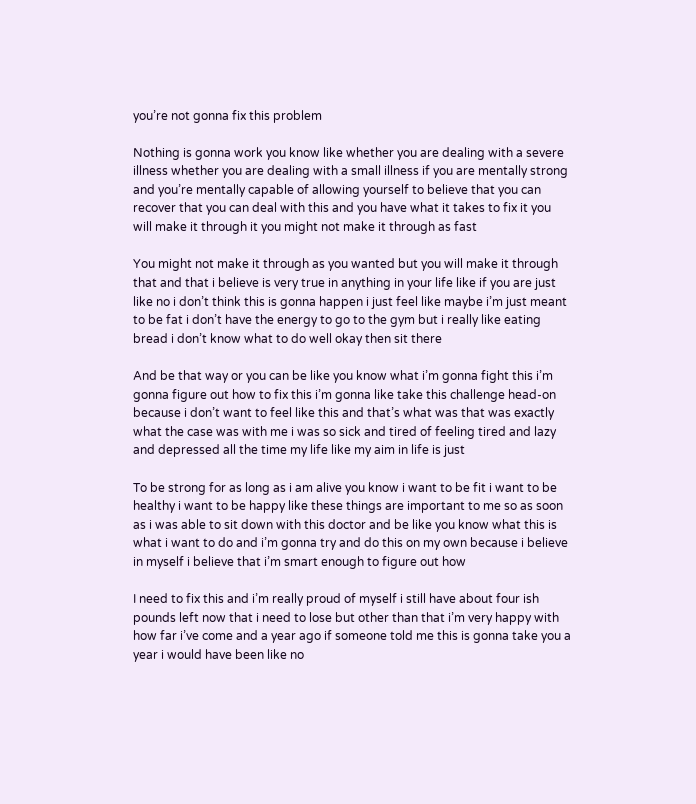you’re not gonna fix this problem

Nothing is gonna work you know like whether you are dealing with a severe illness whether you are dealing with a small illness if you are mentally strong and you’re mentally capable of allowing yourself to believe that you can recover that you can deal with this and you have what it takes to fix it you will make it through it you might not make it through as fast

You might not make it through as you wanted but you will make it through that and that i believe is very true in anything in your life like if you are just like no i don’t think this is gonna happen i just feel like maybe i’m just meant to be fat i don’t have the energy to go to the gym but i really like eating bread i don’t know what to do well okay then sit there

And be that way or you can be like you know what i’m gonna fight this i’m gonna figure out how to fix this i’m gonna like take this challenge head-on because i don’t want to feel like this and that’s what was that was exactly what the case was with me i was so sick and tired of feeling tired and lazy and depressed all the time my life like my aim in life is just

To be strong for as long as i am alive you know i want to be fit i want to be healthy i want to be happy like these things are important to me so as soon as i was able to sit down with this doctor and be like you know what this is what i want to do and i’m gonna try and do this on my own because i believe in myself i believe that i’m smart enough to figure out how

I need to fix this and i’m really proud of myself i still have about four ish pounds left now that i need to lose but other than that i’m very happy with how far i’ve come and a year ago if someone told me this is gonna take you a year i would have been like no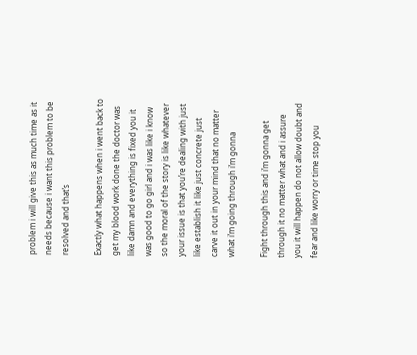problem i will give this as much time as it needs because i want this problem to be resolved and that’s

Exactly what happens when i went back to get my blood work done the doctor was like damn and everything is fixed you it was good to go girl and i was like i know so the moral of the story is like whatever your issue is that you’re dealing with just like establish it like just concrete just carve it out in your mind that no matter what i’m going through i’m gonna

Fight through this and i’m gonna get through it no matter what and i assure you it will happen do not allow doubt and fear and like worry or time stop you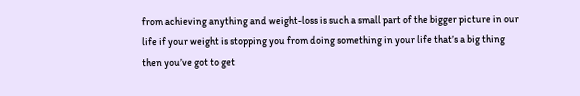from achieving anything and weight-loss is such a small part of the bigger picture in our life if your weight is stopping you from doing something in your life that’s a big thing then you’ve got to get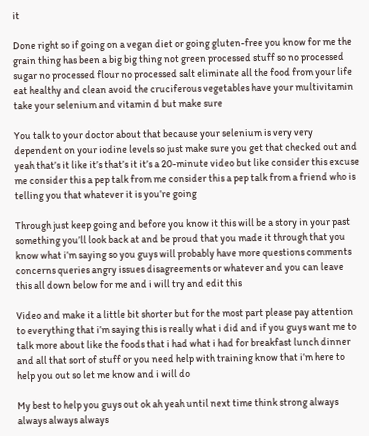it

Done right so if going on a vegan diet or going gluten-free you know for me the grain thing has been a big big thing not green processed stuff so no processed sugar no processed flour no processed salt eliminate all the food from your life eat healthy and clean avoid the cruciferous vegetables have your multivitamin take your selenium and vitamin d but make sure

You talk to your doctor about that because your selenium is very very dependent on your iodine levels so just make sure you get that checked out and yeah that’s it like it’s that’s it it’s a 20-minute video but like consider this excuse me consider this a pep talk from me consider this a pep talk from a friend who is telling you that whatever it is you’re going

Through just keep going and before you know it this will be a story in your past something you’ll look back at and be proud that you made it through that you know what i’m saying so you guys will probably have more questions comments concerns queries angry issues disagreements or whatever and you can leave this all down below for me and i will try and edit this

Video and make it a little bit shorter but for the most part please pay attention to everything that i’m saying this is really what i did and if you guys want me to talk more about like the foods that i had what i had for breakfast lunch dinner and all that sort of stuff or you need help with training know that i’m here to help you out so let me know and i will do

My best to help you guys out ok ah yeah until next time think strong always always always always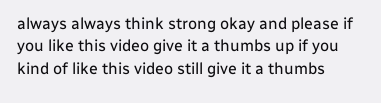always always think strong okay and please if you like this video give it a thumbs up if you kind of like this video still give it a thumbs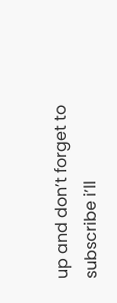up and don’t forget to subscribe i’ll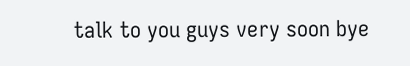talk to you guys very soon bye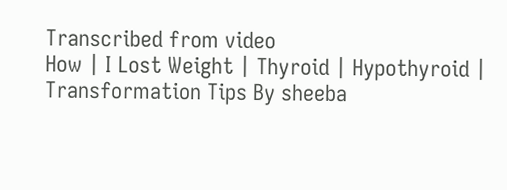Transcribed from video
How | I Lost Weight | Thyroid | Hypothyroid | Transformation Tips By sheeba